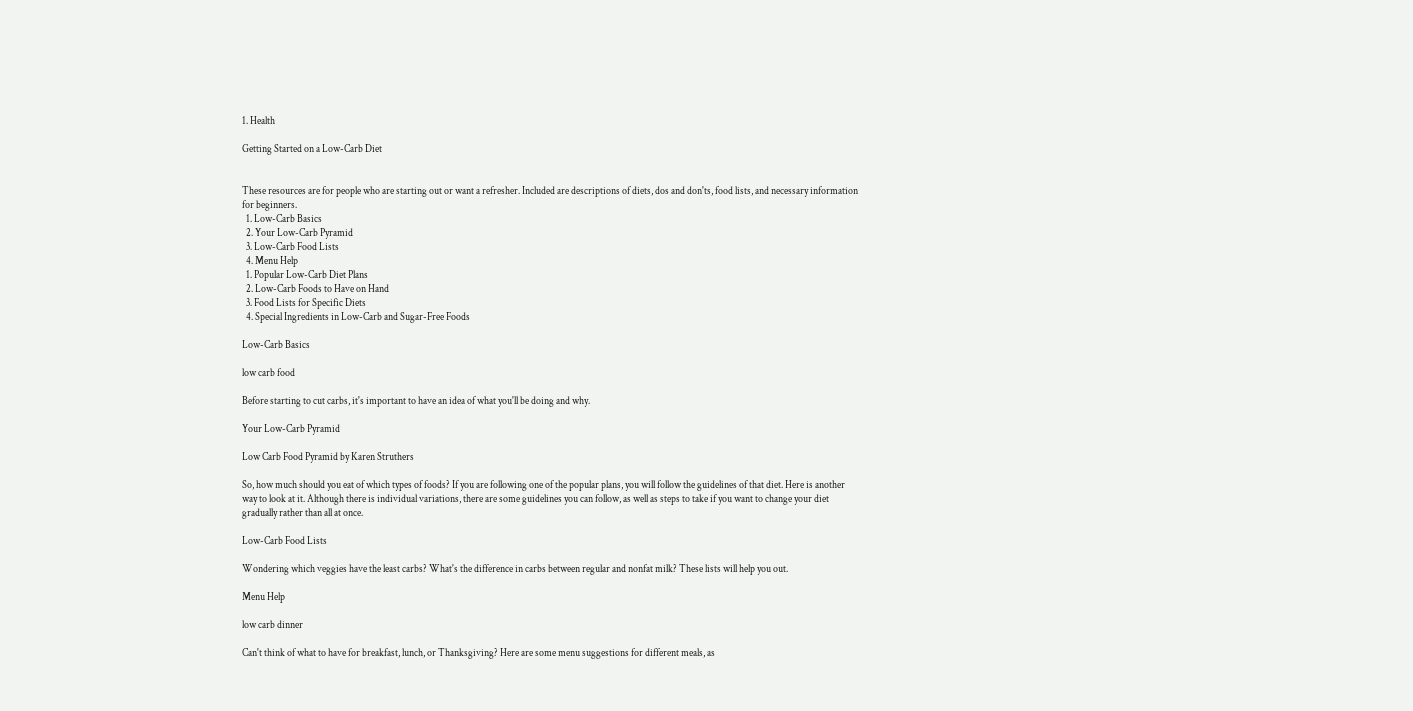1. Health

Getting Started on a Low-Carb Diet


These resources are for people who are starting out or want a refresher. Included are descriptions of diets, dos and don'ts, food lists, and necessary information for beginners.
  1. Low-Carb Basics
  2. Your Low-Carb Pyramid
  3. Low-Carb Food Lists
  4. Menu Help
  1. Popular Low-Carb Diet Plans
  2. Low-Carb Foods to Have on Hand
  3. Food Lists for Specific Diets
  4. Special Ingredients in Low-Carb and Sugar-Free Foods

Low-Carb Basics

low carb food

Before starting to cut carbs, it's important to have an idea of what you'll be doing and why.

Your Low-Carb Pyramid

Low Carb Food Pyramid by Karen Struthers

So, how much should you eat of which types of foods? If you are following one of the popular plans, you will follow the guidelines of that diet. Here is another way to look at it. Although there is individual variations, there are some guidelines you can follow, as well as steps to take if you want to change your diet gradually rather than all at once.

Low-Carb Food Lists

Wondering which veggies have the least carbs? What's the difference in carbs between regular and nonfat milk? These lists will help you out.

Menu Help

low carb dinner

Can't think of what to have for breakfast, lunch, or Thanksgiving? Here are some menu suggestions for different meals, as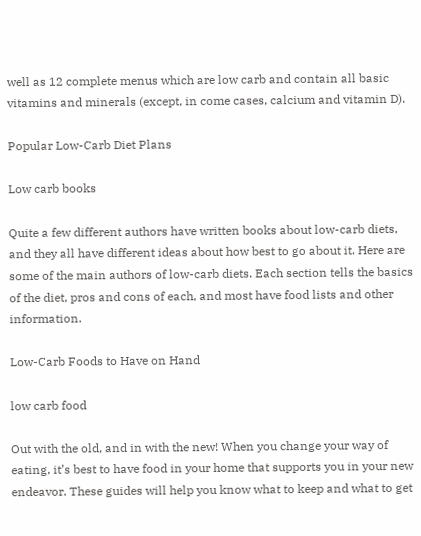well as 12 complete menus which are low carb and contain all basic vitamins and minerals (except, in come cases, calcium and vitamin D).

Popular Low-Carb Diet Plans

Low carb books

Quite a few different authors have written books about low-carb diets, and they all have different ideas about how best to go about it. Here are some of the main authors of low-carb diets. Each section tells the basics of the diet, pros and cons of each, and most have food lists and other information.

Low-Carb Foods to Have on Hand

low carb food

Out with the old, and in with the new! When you change your way of eating, it’s best to have food in your home that supports you in your new endeavor. These guides will help you know what to keep and what to get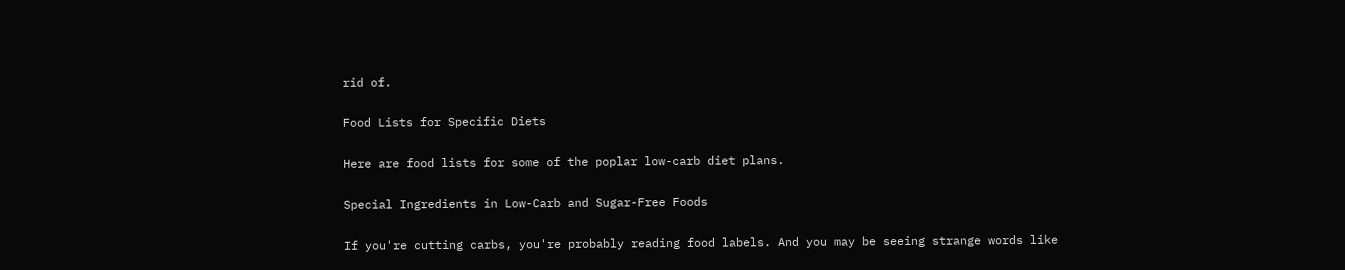rid of.

Food Lists for Specific Diets

Here are food lists for some of the poplar low-carb diet plans.

Special Ingredients in Low-Carb and Sugar-Free Foods

If you're cutting carbs, you're probably reading food labels. And you may be seeing strange words like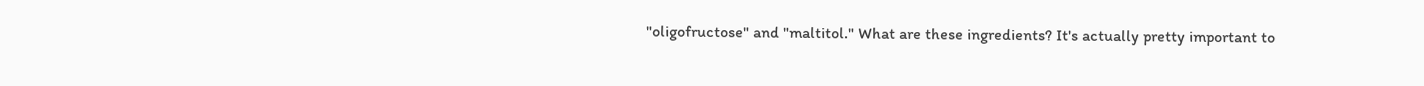"oligofructose" and "maltitol." What are these ingredients? It's actually pretty important to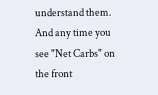understand them. And any time you see "Net Carbs" on the front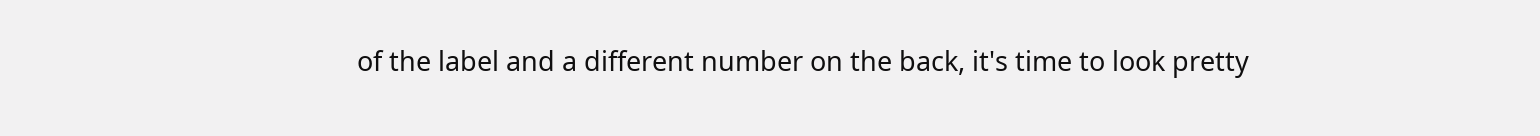of the label and a different number on the back, it's time to look pretty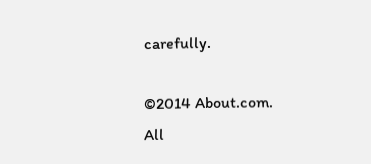carefully.

©2014 About.com. All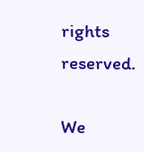rights reserved.

We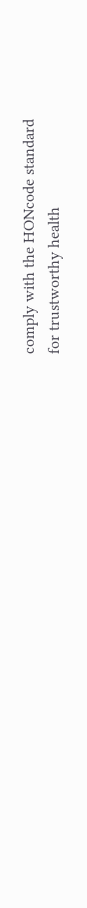comply with the HONcode standard
for trustworthy health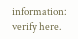information: verify here.